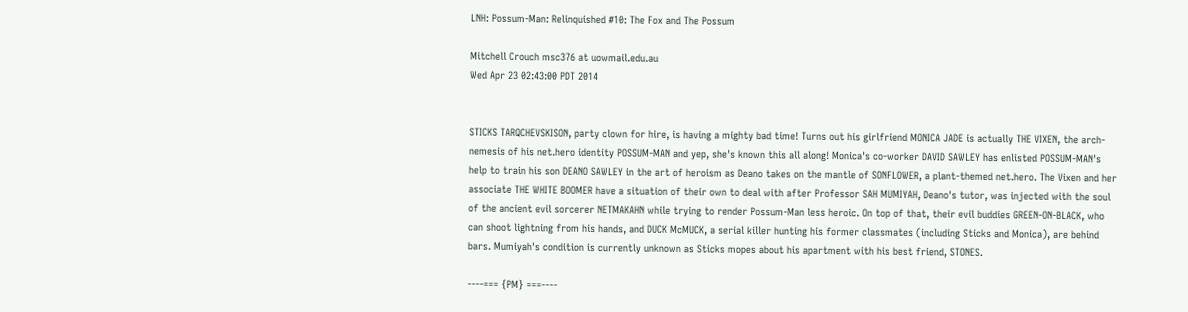LNH: Possum-Man: Relinquished #10: The Fox and The Possum

Mitchell Crouch msc376 at uowmail.edu.au
Wed Apr 23 02:43:00 PDT 2014


STICKS TARQCHEVSKISON, party clown for hire, is having a mighty bad time! Turns out his girlfriend MONICA JADE is actually THE VIXEN, the arch-nemesis of his net.hero identity POSSUM-MAN and yep, she's known this all along! Monica's co-worker DAVID SAWLEY has enlisted POSSUM-MAN's help to train his son DEANO SAWLEY in the art of heroism as Deano takes on the mantle of SONFLOWER, a plant-themed net.hero. The Vixen and her associate THE WHITE BOOMER have a situation of their own to deal with after Professor SAH MUMIYAH, Deano's tutor, was injected with the soul of the ancient evil sorcerer NETMAKAHN while trying to render Possum-Man less heroic. On top of that, their evil buddies GREEN-ON-BLACK, who can shoot lightning from his hands, and DUCK McMUCK, a serial killer hunting his former classmates (including Sticks and Monica), are behind bars. Mumiyah's condition is currently unknown as Sticks mopes about his apartment with his best friend, STONES.

----=== {PM} ===----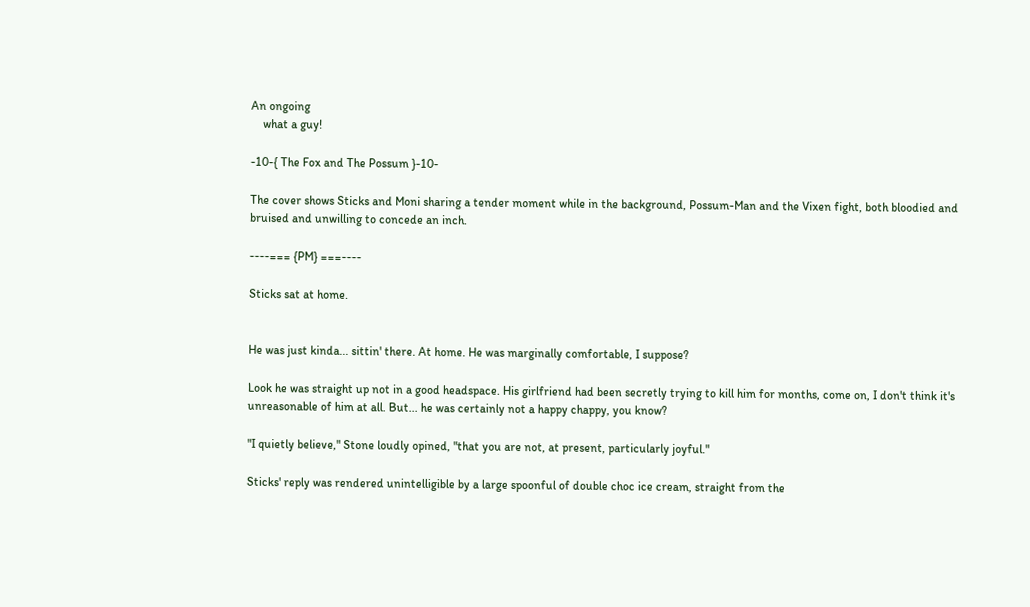An ongoing
    what a guy!

-10-{ The Fox and The Possum }-10-

The cover shows Sticks and Moni sharing a tender moment while in the background, Possum-Man and the Vixen fight, both bloodied and bruised and unwilling to concede an inch.

----=== {PM} ===----

Sticks sat at home.


He was just kinda... sittin' there. At home. He was marginally comfortable, I suppose?

Look he was straight up not in a good headspace. His girlfriend had been secretly trying to kill him for months, come on, I don't think it's unreasonable of him at all. But... he was certainly not a happy chappy, you know?

"I quietly believe," Stone loudly opined, "that you are not, at present, particularly joyful."

Sticks' reply was rendered unintelligible by a large spoonful of double choc ice cream, straight from the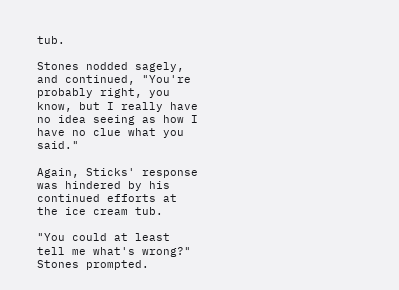tub.

Stones nodded sagely, and continued, "You're probably right, you know, but I really have no idea seeing as how I have no clue what you said."

Again, Sticks' response was hindered by his continued efforts at the ice cream tub.

"You could at least tell me what's wrong?" Stones prompted.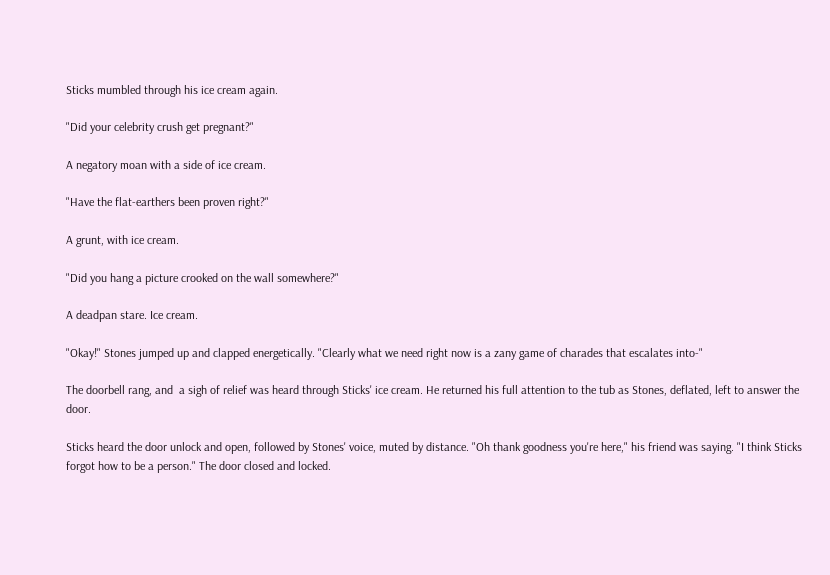Sticks mumbled through his ice cream again.

"Did your celebrity crush get pregnant?"

A negatory moan with a side of ice cream.

"Have the flat-earthers been proven right?"

A grunt, with ice cream.

"Did you hang a picture crooked on the wall somewhere?"

A deadpan stare. Ice cream.

"Okay!" Stones jumped up and clapped energetically. "Clearly what we need right now is a zany game of charades that escalates into-"

The doorbell rang, and  a sigh of relief was heard through Sticks' ice cream. He returned his full attention to the tub as Stones, deflated, left to answer the door.

Sticks heard the door unlock and open, followed by Stones' voice, muted by distance. "Oh thank goodness you're here," his friend was saying. "I think Sticks forgot how to be a person." The door closed and locked.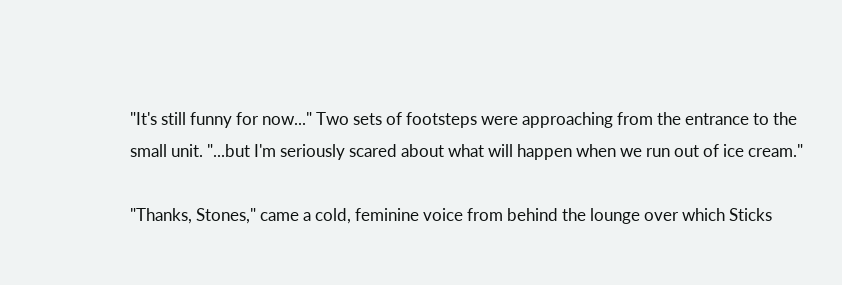"It's still funny for now..." Two sets of footsteps were approaching from the entrance to the small unit. "...but I'm seriously scared about what will happen when we run out of ice cream."

"Thanks, Stones," came a cold, feminine voice from behind the lounge over which Sticks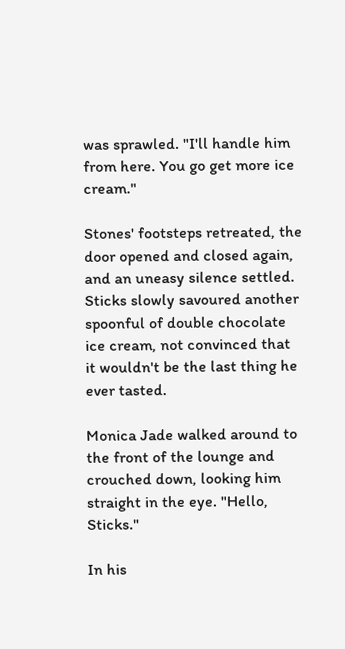was sprawled. "I'll handle him from here. You go get more ice cream."

Stones' footsteps retreated, the door opened and closed again, and an uneasy silence settled. Sticks slowly savoured another spoonful of double chocolate ice cream, not convinced that it wouldn't be the last thing he ever tasted.

Monica Jade walked around to the front of the lounge and crouched down, looking him straight in the eye. "Hello, Sticks."

In his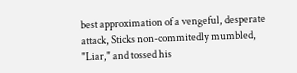best approximation of a vengeful, desperate attack, Sticks non-commitedly mumbled, "Liar," and tossed his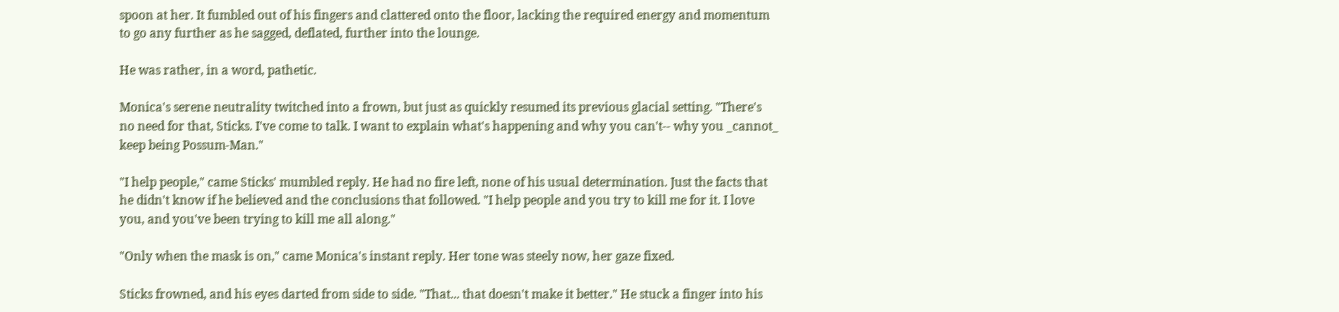spoon at her. It fumbled out of his fingers and clattered onto the floor, lacking the required energy and momentum to go any further as he sagged, deflated, further into the lounge.

He was rather, in a word, pathetic.

Monica's serene neutrality twitched into a frown, but just as quickly resumed its previous glacial setting. "There's no need for that, Sticks. I've come to talk. I want to explain what's happening and why you can't-- why you _cannot_ keep being Possum-Man."

"I help people," came Sticks' mumbled reply. He had no fire left, none of his usual determination. Just the facts that he didn't know if he believed and the conclusions that followed. "I help people and you try to kill me for it. I love you, and you've been trying to kill me all along."

"Only when the mask is on," came Monica's instant reply. Her tone was steely now, her gaze fixed.

Sticks frowned, and his eyes darted from side to side. "That... that doesn't make it better." He stuck a finger into his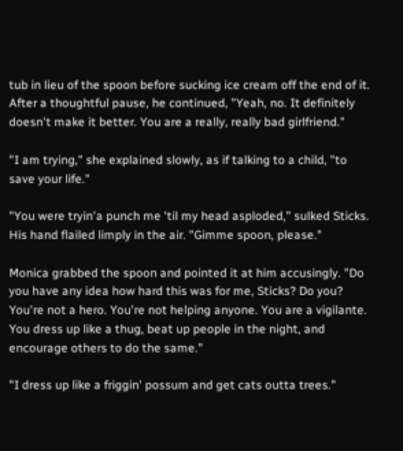tub in lieu of the spoon before sucking ice cream off the end of it. After a thoughtful pause, he continued, "Yeah, no. It definitely doesn't make it better. You are a really, really bad girlfriend."

"I am trying," she explained slowly, as if talking to a child, "to save your life."

"You were tryin'a punch me 'til my head asploded," sulked Sticks. His hand flailed limply in the air. "Gimme spoon, please."

Monica grabbed the spoon and pointed it at him accusingly. "Do you have any idea how hard this was for me, Sticks? Do you? You're not a hero. You're not helping anyone. You are a vigilante. You dress up like a thug, beat up people in the night, and encourage others to do the same."

"I dress up like a friggin' possum and get cats outta trees."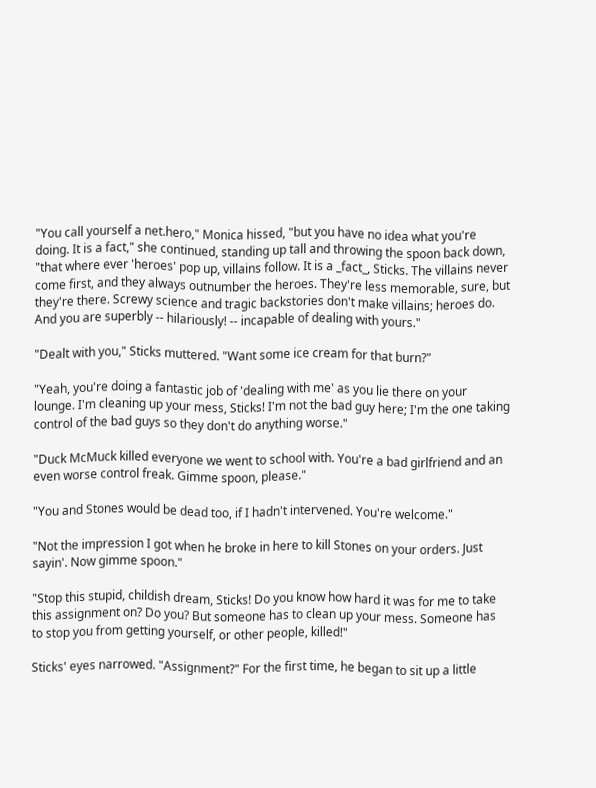"You call yourself a net.hero," Monica hissed, "but you have no idea what you're doing. It is a fact," she continued, standing up tall and throwing the spoon back down, "that where ever 'heroes' pop up, villains follow. It is a _fact_, Sticks. The villains never come first, and they always outnumber the heroes. They're less memorable, sure, but they're there. Screwy science and tragic backstories don't make villains; heroes do. And you are superbly -- hilariously! -- incapable of dealing with yours."

"Dealt with you," Sticks muttered. "Want some ice cream for that burn?"

"Yeah, you're doing a fantastic job of 'dealing with me' as you lie there on your lounge. I'm cleaning up your mess, Sticks! I'm not the bad guy here; I'm the one taking control of the bad guys so they don't do anything worse."

"Duck McMuck killed everyone we went to school with. You're a bad girlfriend and an even worse control freak. Gimme spoon, please."

"You and Stones would be dead too, if I hadn't intervened. You're welcome."

"Not the impression I got when he broke in here to kill Stones on your orders. Just sayin'. Now gimme spoon."

"Stop this stupid, childish dream, Sticks! Do you know how hard it was for me to take this assignment on? Do you? But someone has to clean up your mess. Someone has to stop you from getting yourself, or other people, killed!"

Sticks' eyes narrowed. "Assignment?" For the first time, he began to sit up a little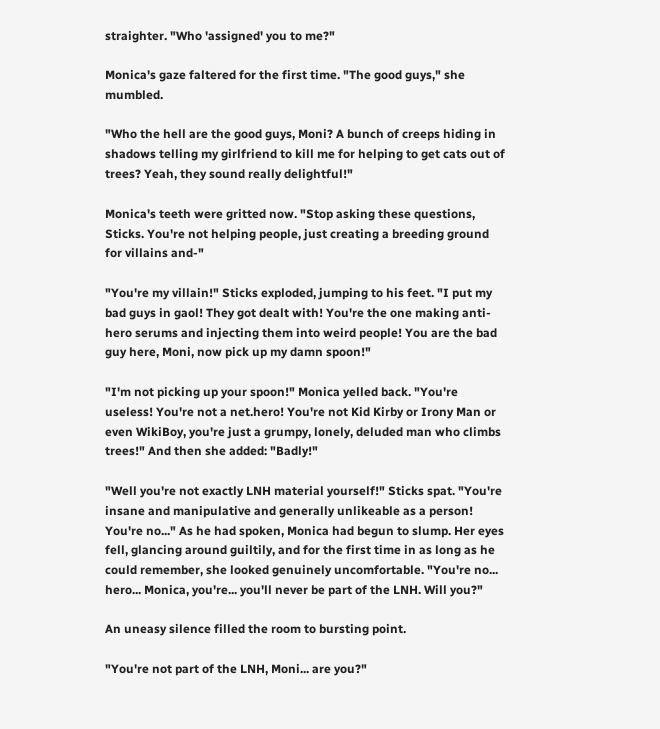straighter. "Who 'assigned' you to me?"

Monica's gaze faltered for the first time. "The good guys," she mumbled.

"Who the hell are the good guys, Moni? A bunch of creeps hiding in shadows telling my girlfriend to kill me for helping to get cats out of trees? Yeah, they sound really delightful!"

Monica's teeth were gritted now. "Stop asking these questions, Sticks. You're not helping people, just creating a breeding ground for villains and-"

"You're my villain!" Sticks exploded, jumping to his feet. "I put my bad guys in gaol! They got dealt with! You're the one making anti-hero serums and injecting them into weird people! You are the bad guy here, Moni, now pick up my damn spoon!"

"I'm not picking up your spoon!" Monica yelled back. "You're useless! You're not a net.hero! You're not Kid Kirby or Irony Man or even WikiBoy, you're just a grumpy, lonely, deluded man who climbs trees!" And then she added: "Badly!"

"Well you're not exactly LNH material yourself!" Sticks spat. "You're insane and manipulative and generally unlikeable as a person! You're no..." As he had spoken, Monica had begun to slump. Her eyes fell, glancing around guiltily, and for the first time in as long as he could remember, she looked genuinely uncomfortable. "You're no... hero... Monica, you're... you'll never be part of the LNH. Will you?"

An uneasy silence filled the room to bursting point.

"You're not part of the LNH, Moni... are you?"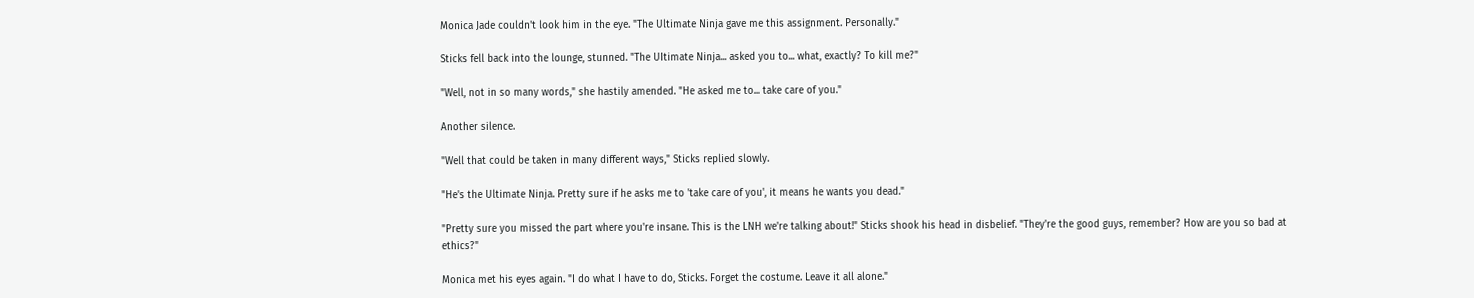Monica Jade couldn't look him in the eye. "The Ultimate Ninja gave me this assignment. Personally."

Sticks fell back into the lounge, stunned. "The UItimate Ninja... asked you to... what, exactly? To kill me?"

"Well, not in so many words," she hastily amended. "He asked me to... take care of you."

Another silence.

"Well that could be taken in many different ways," Sticks replied slowly.

"He's the Ultimate Ninja. Pretty sure if he asks me to 'take care of you', it means he wants you dead."

"Pretty sure you missed the part where you're insane. This is the LNH we're talking about!" Sticks shook his head in disbelief. "They're the good guys, remember? How are you so bad at ethics?"

Monica met his eyes again. "I do what I have to do, Sticks. Forget the costume. Leave it all alone."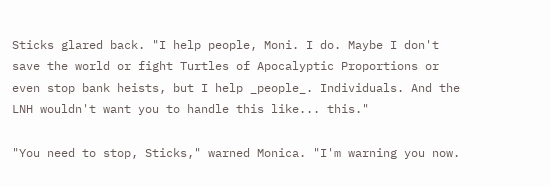Sticks glared back. "I help people, Moni. I do. Maybe I don't save the world or fight Turtles of Apocalyptic Proportions or even stop bank heists, but I help _people_. Individuals. And the LNH wouldn't want you to handle this like... this."

"You need to stop, Sticks," warned Monica. "I'm warning you now.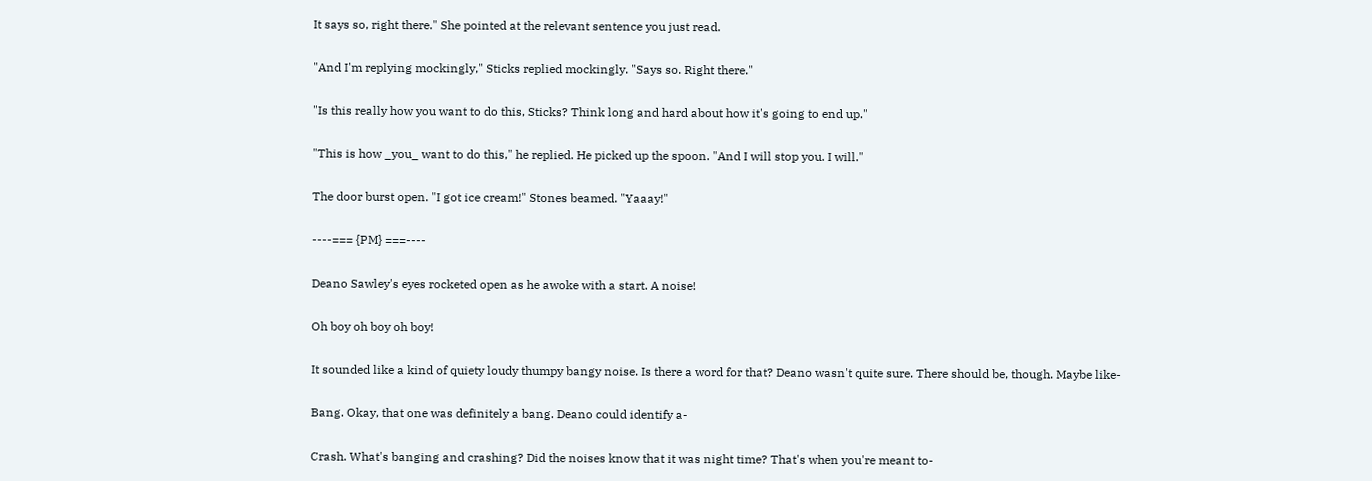It says so, right there." She pointed at the relevant sentence you just read.

"And I'm replying mockingly," Sticks replied mockingly. "Says so. Right there."

"Is this really how you want to do this, Sticks? Think long and hard about how it's going to end up."

"This is how _you_ want to do this," he replied. He picked up the spoon. "And I will stop you. I will."

The door burst open. "I got ice cream!" Stones beamed. "Yaaay!"

----=== {PM} ===----

Deano Sawley's eyes rocketed open as he awoke with a start. A noise!

Oh boy oh boy oh boy!

It sounded like a kind of quiety loudy thumpy bangy noise. Is there a word for that? Deano wasn't quite sure. There should be, though. Maybe like-

Bang. Okay, that one was definitely a bang. Deano could identify a-

Crash. What's banging and crashing? Did the noises know that it was night time? That's when you're meant to-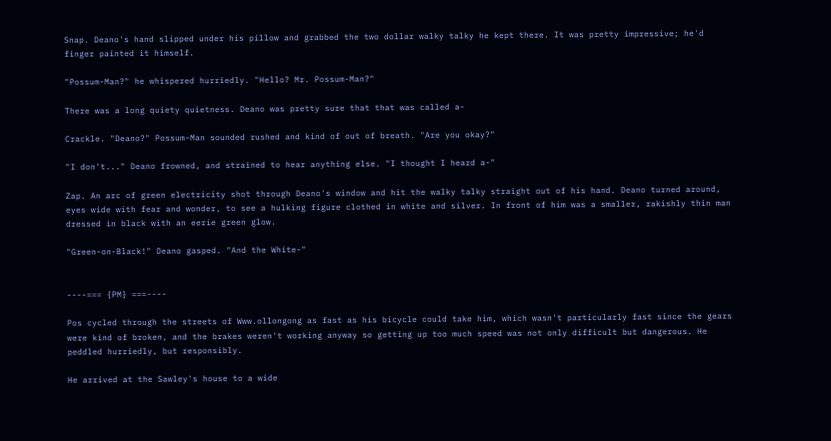Snap. Deano's hand slipped under his pillow and grabbed the two dollar walky talky he kept there. It was pretty impressive; he'd finger painted it himself.

"Possum-Man?" he whispered hurriedly. "Hello? Mr. Possum-Man?"

There was a long quiety quietness. Deano was pretty sure that that was called a-

Crackle. "Deano?" Possum-Man sounded rushed and kind of out of breath. "Are you okay?"

"I don't..." Deano frowned, and strained to hear anything else. "I thought I heard a-"

Zap. An arc of green electricity shot through Deano's window and hit the walky talky straight out of his hand. Deano turned around, eyes wide with fear and wonder, to see a hulking figure clothed in white and silver. In front of him was a smaller, rakishly thin man dressed in black with an eerie green glow.

"Green-on-Black!" Deano gasped. "And the White-"


----=== {PM} ===----

Pos cycled through the streets of Www.ollongong as fast as his bicycle could take him, which wasn't particularly fast since the gears were kind of broken, and the brakes weren't working anyway so getting up too much speed was not only difficult but dangerous. He peddled hurriedly, but responsibly.

He arrived at the Sawley's house to a wide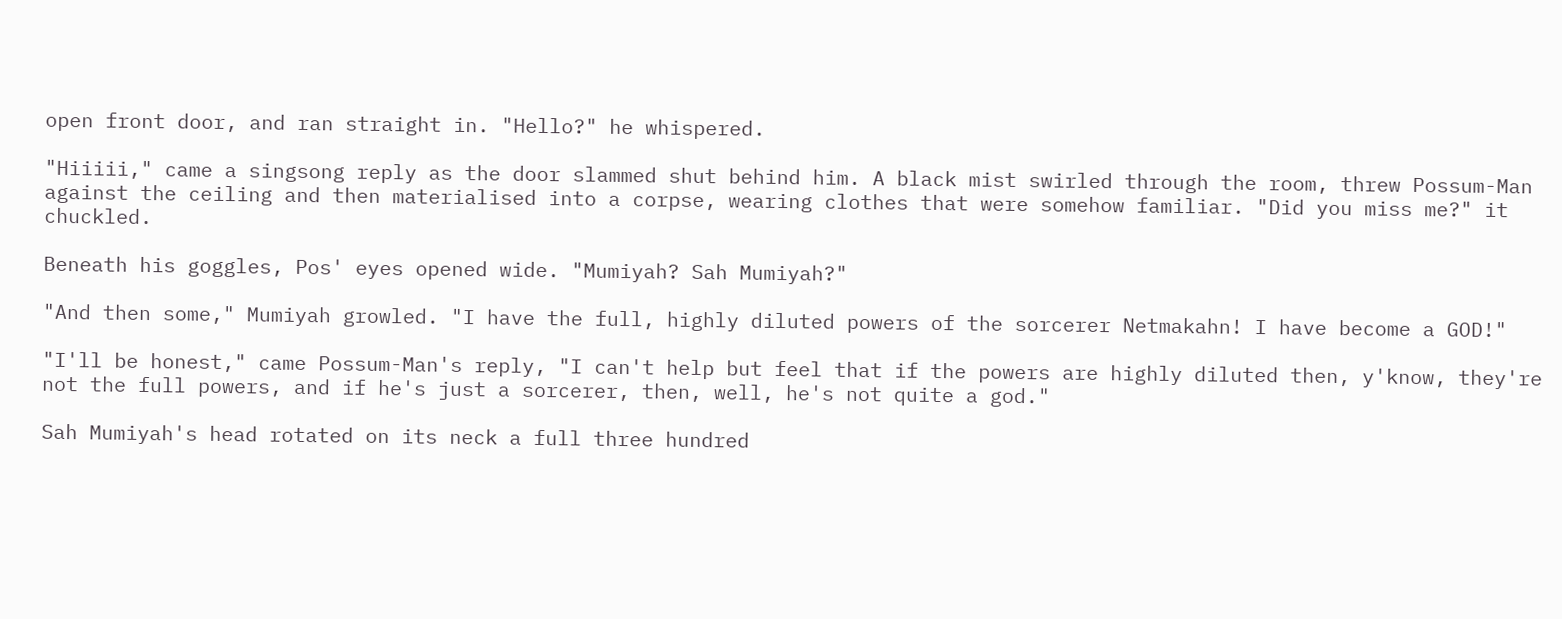open front door, and ran straight in. "Hello?" he whispered.

"Hiiiii," came a singsong reply as the door slammed shut behind him. A black mist swirled through the room, threw Possum-Man against the ceiling and then materialised into a corpse, wearing clothes that were somehow familiar. "Did you miss me?" it chuckled.

Beneath his goggles, Pos' eyes opened wide. "Mumiyah? Sah Mumiyah?"

"And then some," Mumiyah growled. "I have the full, highly diluted powers of the sorcerer Netmakahn! I have become a GOD!"

"I'll be honest," came Possum-Man's reply, "I can't help but feel that if the powers are highly diluted then, y'know, they're not the full powers, and if he's just a sorcerer, then, well, he's not quite a god."

Sah Mumiyah's head rotated on its neck a full three hundred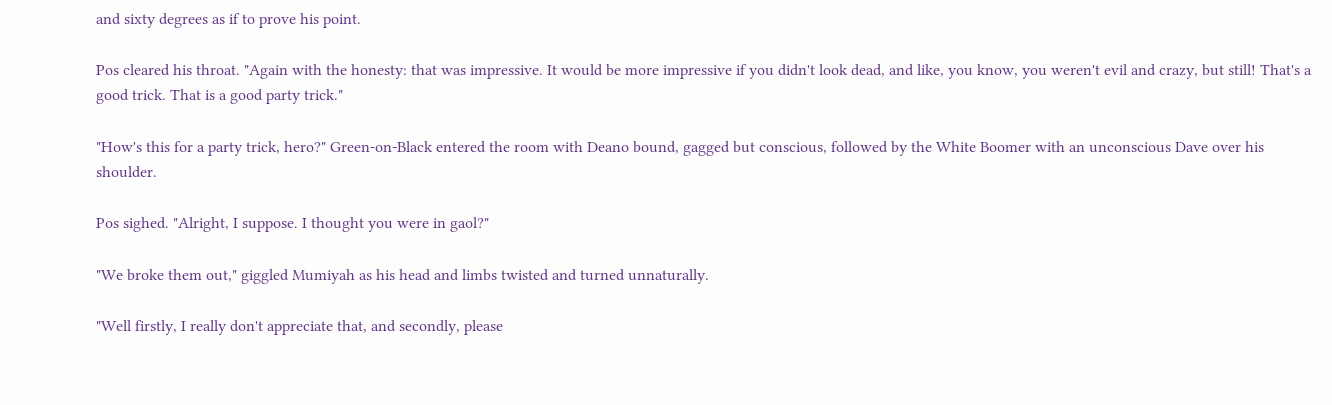and sixty degrees as if to prove his point.

Pos cleared his throat. "Again with the honesty: that was impressive. It would be more impressive if you didn't look dead, and like, you know, you weren't evil and crazy, but still! That's a good trick. That is a good party trick."

"How's this for a party trick, hero?" Green-on-Black entered the room with Deano bound, gagged but conscious, followed by the White Boomer with an unconscious Dave over his shoulder.

Pos sighed. "Alright, I suppose. I thought you were in gaol?"

"We broke them out," giggled Mumiyah as his head and limbs twisted and turned unnaturally.

"Well firstly, I really don't appreciate that, and secondly, please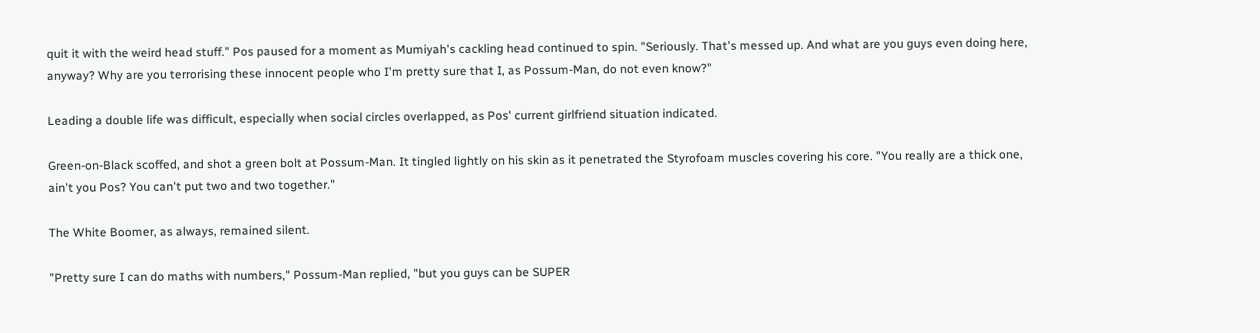quit it with the weird head stuff." Pos paused for a moment as Mumiyah's cackling head continued to spin. "Seriously. That's messed up. And what are you guys even doing here, anyway? Why are you terrorising these innocent people who I'm pretty sure that I, as Possum-Man, do not even know?"

Leading a double life was difficult, especially when social circles overlapped, as Pos' current girlfriend situation indicated.

Green-on-Black scoffed, and shot a green bolt at Possum-Man. It tingled lightly on his skin as it penetrated the Styrofoam muscles covering his core. "You really are a thick one, ain't you Pos? You can't put two and two together."

The White Boomer, as always, remained silent.

"Pretty sure I can do maths with numbers," Possum-Man replied, "but you guys can be SUPER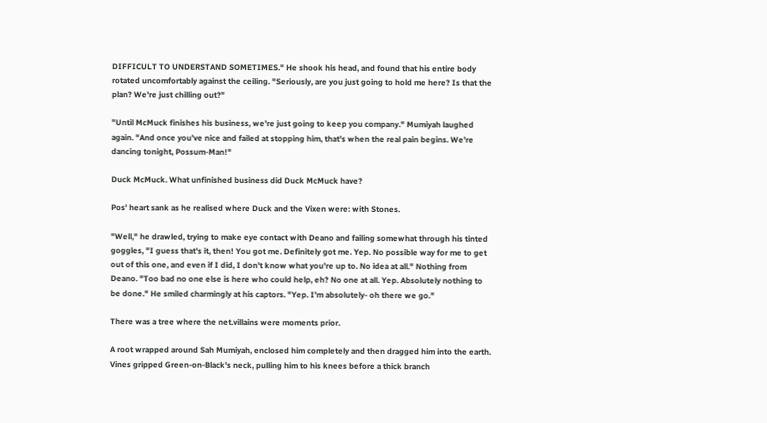DIFFICULT TO UNDERSTAND SOMETIMES." He shook his head, and found that his entire body rotated uncomfortably against the ceiling. "Seriously, are you just going to hold me here? Is that the plan? We're just chilling out?"

"Until McMuck finishes his business, we're just going to keep you company." Mumiyah laughed again. "And once you've nice and failed at stopping him, that's when the real pain begins. We're dancing tonight, Possum-Man!"

Duck McMuck. What unfinished business did Duck McMuck have?

Pos' heart sank as he realised where Duck and the Vixen were: with Stones.

"Well," he drawled, trying to make eye contact with Deano and failing somewhat through his tinted goggles, "I guess that's it, then! You got me. Definitely got me. Yep. No possible way for me to get out of this one, and even if I did, I don't know what you're up to. No idea at all." Nothing from Deano. "Too bad no one else is here who could help, eh? No one at all. Yep. Absolutely nothing to be done." He smiled charmingly at his captors. "Yep. I'm absolutely- oh there we go."

There was a tree where the net.villains were moments prior.

A root wrapped around Sah Mumiyah, enclosed him completely and then dragged him into the earth. Vines gripped Green-on-Black's neck, pulling him to his knees before a thick branch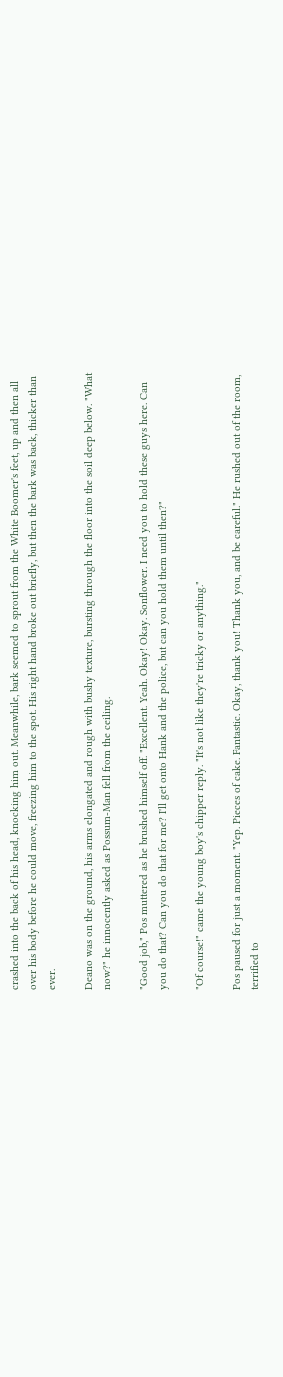crashed into the back of his head, knocking him out. Meanwhile, bark seemed to sprout from the White Boomer's feet, up and then all over his body before he could move, freezing him to the spot. His right hand broke out briefly, but then the bark was back, thicker than ever.

Deano was on the ground, his arms elongated and rough with bushy texture, bursting through the floor into the soil deep below. "What now?" he innocently asked as Possum-Man fell from the ceiling.

"Good job," Pos muttered as he brushed himself off. "Excellent. Yeah. Okay! Okay. Sonflower. I need you to hold these guys here. Can you do that? Can you do that for me? I'll get onto Hank and the police, but can you hold them until then?"

"Of course!" came the young boy's chipper reply. "It's not like they're tricky or anything."

Pos paused for just a moment. "Yep. Pieces of cake. Fantastic. Okay, thank you! Thank you, and be careful." He rushed out of the room, terrified to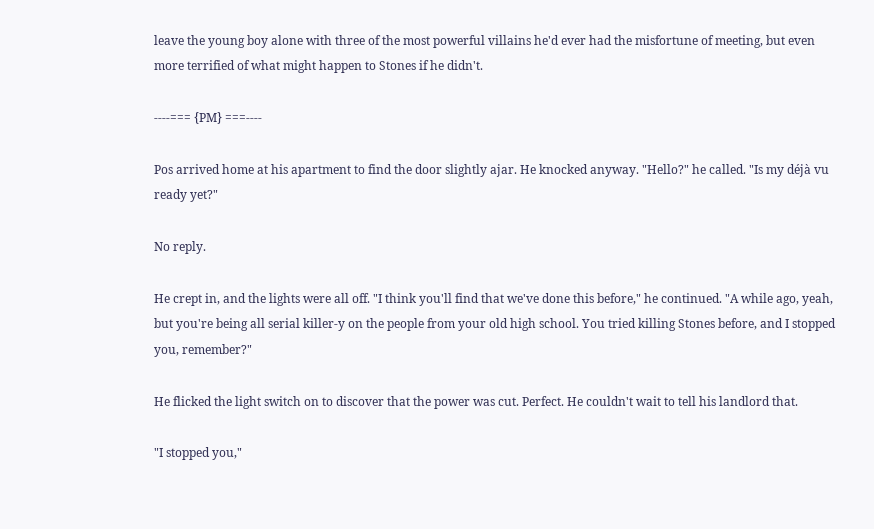leave the young boy alone with three of the most powerful villains he'd ever had the misfortune of meeting, but even more terrified of what might happen to Stones if he didn't.

----=== {PM} ===----

Pos arrived home at his apartment to find the door slightly ajar. He knocked anyway. "Hello?" he called. "Is my déjà vu ready yet?"

No reply.

He crept in, and the lights were all off. "I think you'll find that we've done this before," he continued. "A while ago, yeah, but you're being all serial killer-y on the people from your old high school. You tried killing Stones before, and I stopped you, remember?"

He flicked the light switch on to discover that the power was cut. Perfect. He couldn't wait to tell his landlord that.

"I stopped you,"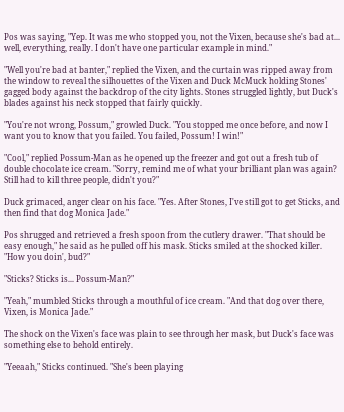Pos was saying, "Yep. It was me who stopped you, not the Vixen, because she's bad at... well, everything, really. I don't have one particular example in mind."

"Well you're bad at banter," replied the Vixen, and the curtain was ripped away from the window to reveal the silhouettes of the Vixen and Duck McMuck holding Stones' gagged body against the backdrop of the city lights. Stones struggled lightly, but Duck's blades against his neck stopped that fairly quickly.

"You're not wrong, Possum," growled Duck. "You stopped me once before, and now I want you to know that you failed. You failed, Possum! I win!"

"Cool," replied Possum-Man as he opened up the freezer and got out a fresh tub of double chocolate ice cream. "Sorry, remind me of what your brilliant plan was again? Still had to kill three people, didn't you?"

Duck grimaced, anger clear on his face. "Yes. After Stones, I've still got to get Sticks, and then find that dog Monica Jade."

Pos shrugged and retrieved a fresh spoon from the cutlery drawer. "That should be easy enough," he said as he pulled off his mask. Sticks smiled at the shocked killer. "How you doin', bud?"

"Sticks? Sticks is... Possum-Man?"

"Yeah," mumbled Sticks through a mouthful of ice cream. "And that dog over there, Vixen, is Monica Jade."

The shock on the Vixen's face was plain to see through her mask, but Duck's face was something else to behold entirely.

"Yeeaah," Sticks continued. "She's been playing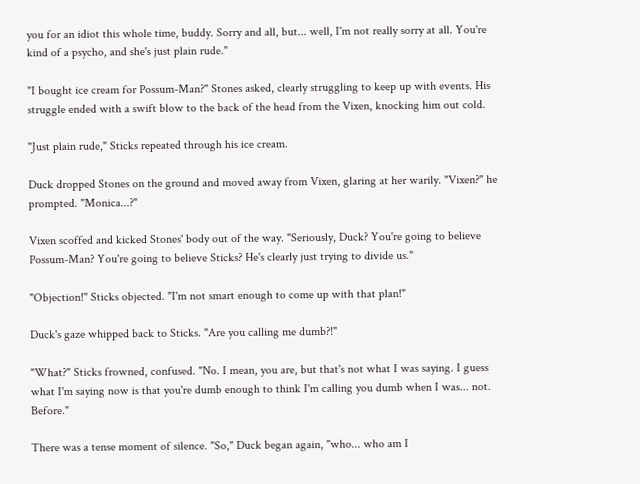you for an idiot this whole time, buddy. Sorry and all, but... well, I'm not really sorry at all. You're kind of a psycho, and she's just plain rude."

"I bought ice cream for Possum-Man?" Stones asked, clearly struggling to keep up with events. His struggle ended with a swift blow to the back of the head from the Vixen, knocking him out cold.

"Just plain rude," Sticks repeated through his ice cream.

Duck dropped Stones on the ground and moved away from Vixen, glaring at her warily. "Vixen?" he prompted. "Monica...?"

Vixen scoffed and kicked Stones' body out of the way. "Seriously, Duck? You're going to believe Possum-Man? You're going to believe Sticks? He's clearly just trying to divide us."

"Objection!" Sticks objected. "I'm not smart enough to come up with that plan!"

Duck's gaze whipped back to Sticks. "Are you calling me dumb?!"

"What?" Sticks frowned, confused. "No. I mean, you are, but that's not what I was saying. I guess what I'm saying now is that you're dumb enough to think I'm calling you dumb when I was... not. Before."

There was a tense moment of silence. "So," Duck began again, "who... who am I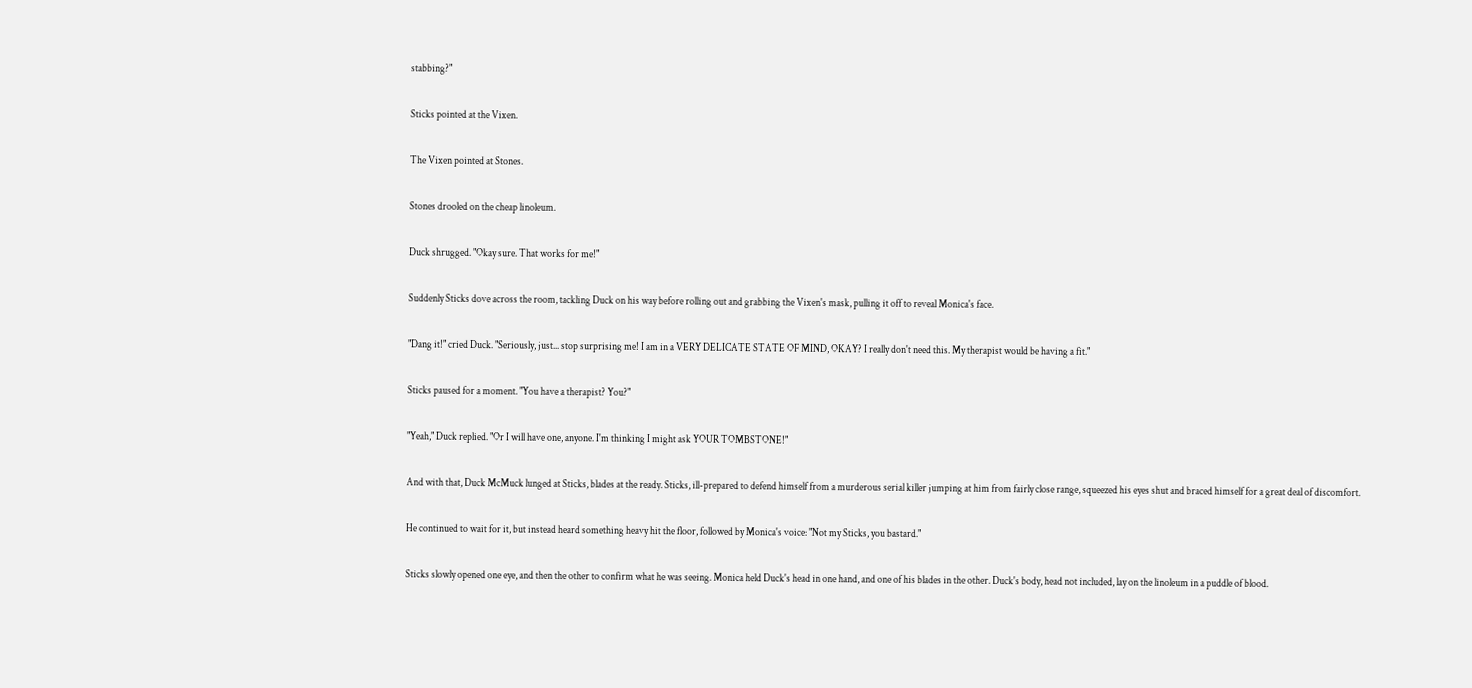stabbing?"

Sticks pointed at the Vixen.

The Vixen pointed at Stones.

Stones drooled on the cheap linoleum.

Duck shrugged. "Okay sure. That works for me!"

Suddenly Sticks dove across the room, tackling Duck on his way before rolling out and grabbing the Vixen's mask, pulling it off to reveal Monica's face.

"Dang it!" cried Duck. "Seriously, just... stop surprising me! I am in a VERY DELICATE STATE OF MIND, OKAY? I really don't need this. My therapist would be having a fit."

Sticks paused for a moment. "You have a therapist? You?"

"Yeah," Duck replied. "Or I will have one, anyone. I'm thinking I might ask YOUR TOMBSTONE!"

And with that, Duck McMuck lunged at Sticks, blades at the ready. Sticks, ill-prepared to defend himself from a murderous serial killer jumping at him from fairly close range, squeezed his eyes shut and braced himself for a great deal of discomfort.

He continued to wait for it, but instead heard something heavy hit the floor, followed by Monica's voice: "Not my Sticks, you bastard."

Sticks slowly opened one eye, and then the other to confirm what he was seeing. Monica held Duck's head in one hand, and one of his blades in the other. Duck's body, head not included, lay on the linoleum in a puddle of blood.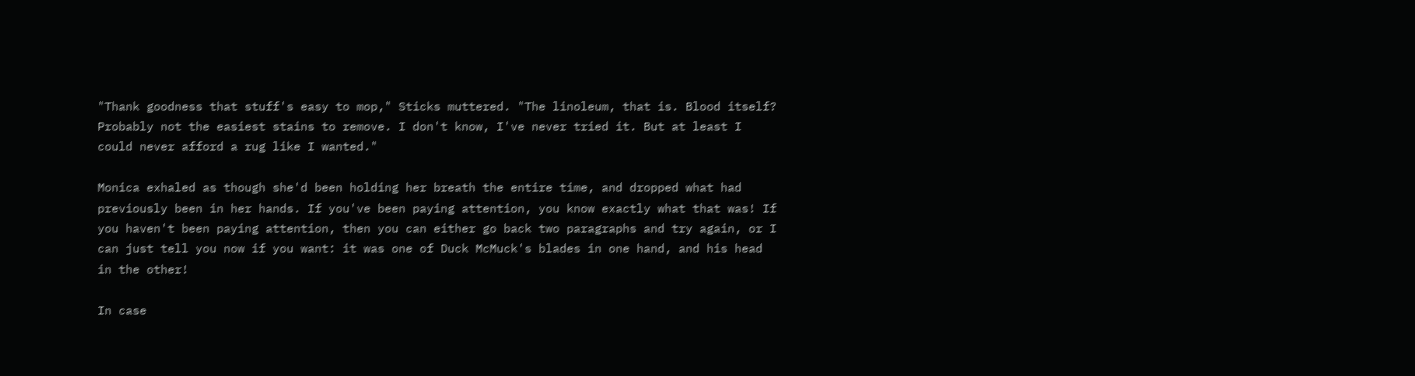"Thank goodness that stuff's easy to mop," Sticks muttered. "The linoleum, that is. Blood itself? Probably not the easiest stains to remove. I don't know, I've never tried it. But at least I could never afford a rug like I wanted."

Monica exhaled as though she'd been holding her breath the entire time, and dropped what had previously been in her hands. If you've been paying attention, you know exactly what that was! If you haven't been paying attention, then you can either go back two paragraphs and try again, or I can just tell you now if you want: it was one of Duck McMuck's blades in one hand, and his head in the other!

In case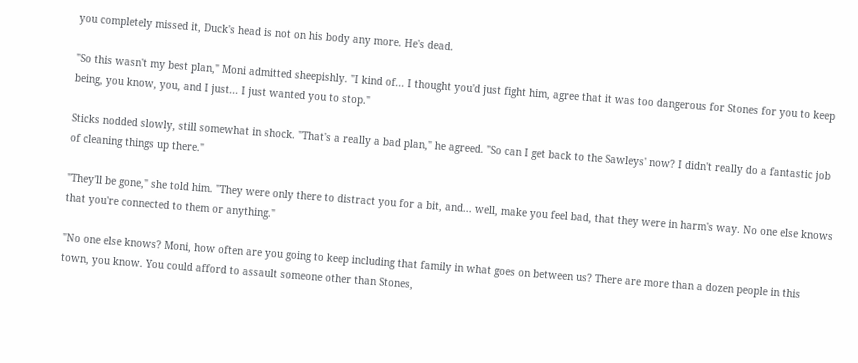you completely missed it, Duck's head is not on his body any more. He's dead.

"So this wasn't my best plan," Moni admitted sheepishly. "I kind of... I thought you'd just fight him, agree that it was too dangerous for Stones for you to keep being, you know, you, and I just... I just wanted you to stop."

Sticks nodded slowly, still somewhat in shock. "That's a really a bad plan," he agreed. "So can I get back to the Sawleys' now? I didn't really do a fantastic job of cleaning things up there."

"They'll be gone," she told him. "They were only there to distract you for a bit, and... well, make you feel bad, that they were in harm's way. No one else knows that you're connected to them or anything."

"No one else knows? Moni, how often are you going to keep including that family in what goes on between us? There are more than a dozen people in this town, you know. You could afford to assault someone other than Stones,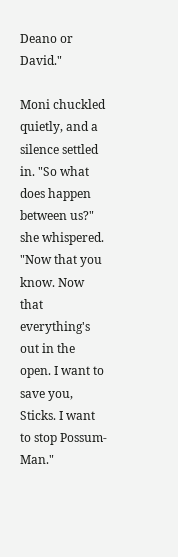Deano or David."

Moni chuckled quietly, and a silence settled in. "So what does happen between us?" she whispered. "Now that you know. Now that everything's out in the open. I want to save you, Sticks. I want to stop Possum-Man."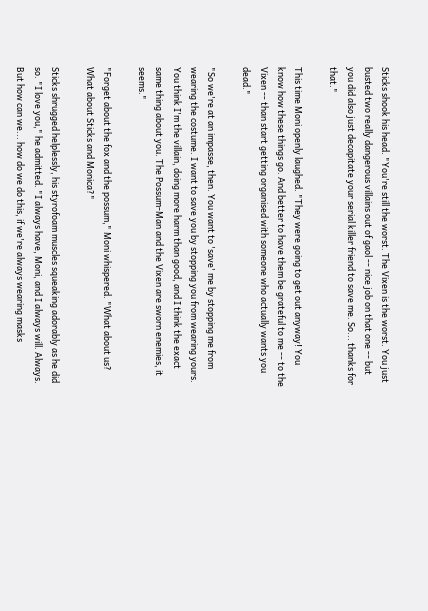Sticks shook his head. "You're still the worst. The Vixen is the worst. You just busted two really dangerous villains out of gaol -- nice job on that one -- but you did also just decapitate your serial killer friend to save me. So... thanks for that."

This time Moni openly laughed. "They were going to get out anyway! You know how these things go. And better to have them be grateful to me -- to the Vixen -- than start getting organised with someone who actually wants you dead."

"So we're at an impasse, then. You want to 'save' me by stopping me from wearing the costume. I want to save you by stopping you from wearing yours. You think I'm the villain, doing more harm than good, and I think the exact same thing about you. The Possum-Man and the Vixen are sworn enemies, it seems."

"Forget about the fox and the possum," Moni whispered. "What about us? What about Sticks and Monica?"

Sticks shrugged helplessly, his styrofoam muscles squeaking adorably as he did so. "I love you," he admitted. "I always have, Moni, and I always will. Always. But how can we... how do we do this, if we're always wearing masks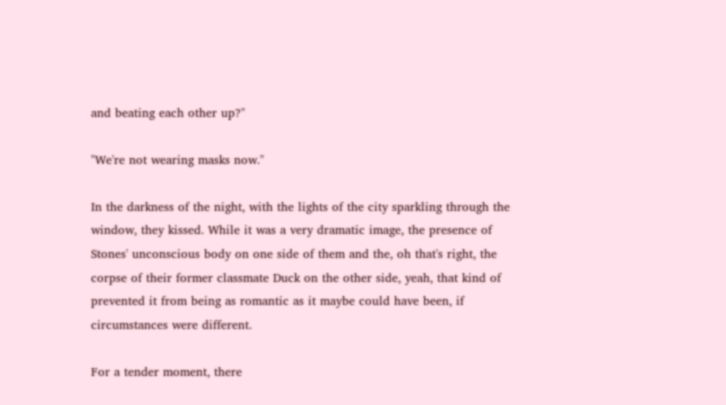and beating each other up?"

"We're not wearing masks now."

In the darkness of the night, with the lights of the city sparkling through the window, they kissed. While it was a very dramatic image, the presence of Stones' unconscious body on one side of them and the, oh that's right, the corpse of their former classmate Duck on the other side, yeah, that kind of prevented it from being as romantic as it maybe could have been, if circumstances were different.

For a tender moment, there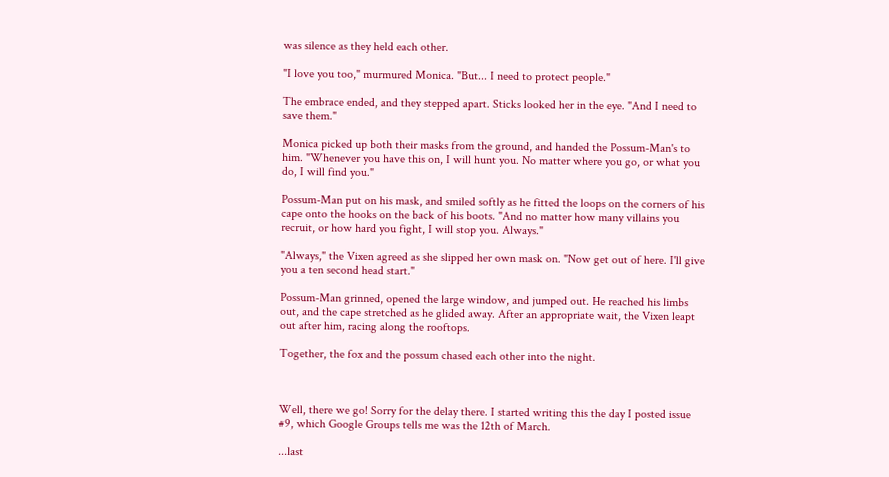was silence as they held each other.

"I love you too," murmured Monica. "But... I need to protect people."

The embrace ended, and they stepped apart. Sticks looked her in the eye. "And I need to save them."

Monica picked up both their masks from the ground, and handed the Possum-Man's to him. "Whenever you have this on, I will hunt you. No matter where you go, or what you do, I will find you."

Possum-Man put on his mask, and smiled softly as he fitted the loops on the corners of his cape onto the hooks on the back of his boots. "And no matter how many villains you recruit, or how hard you fight, I will stop you. Always."

"Always," the Vixen agreed as she slipped her own mask on. "Now get out of here. I'll give you a ten second head start."

Possum-Man grinned, opened the large window, and jumped out. He reached his limbs out, and the cape stretched as he glided away. After an appropriate wait, the Vixen leapt out after him, racing along the rooftops.

Together, the fox and the possum chased each other into the night.



Well, there we go! Sorry for the delay there. I started writing this the day I posted issue #9, which Google Groups tells me was the 12th of March.

...last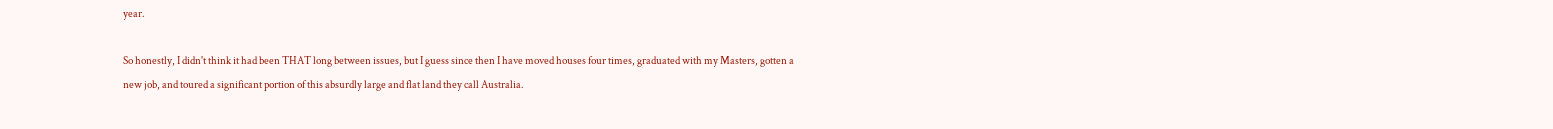year.

So honestly, I didn't think it had been THAT long between issues, but I guess since then I have moved houses four times, graduated with my Masters, gotten a new job, and toured a significant portion of this absurdly large and flat land they call Australia.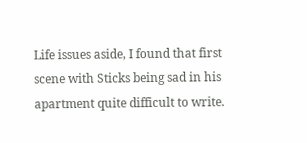Life issues aside, I found that first scene with Sticks being sad in his apartment quite difficult to write.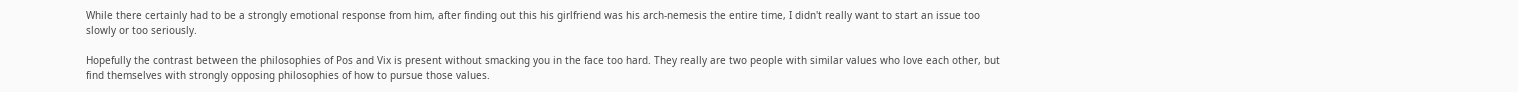While there certainly had to be a strongly emotional response from him, after finding out this his girlfriend was his arch-nemesis the entire time, I didn't really want to start an issue too slowly or too seriously.

Hopefully the contrast between the philosophies of Pos and Vix is present without smacking you in the face too hard. They really are two people with similar values who love each other, but find themselves with strongly opposing philosophies of how to pursue those values.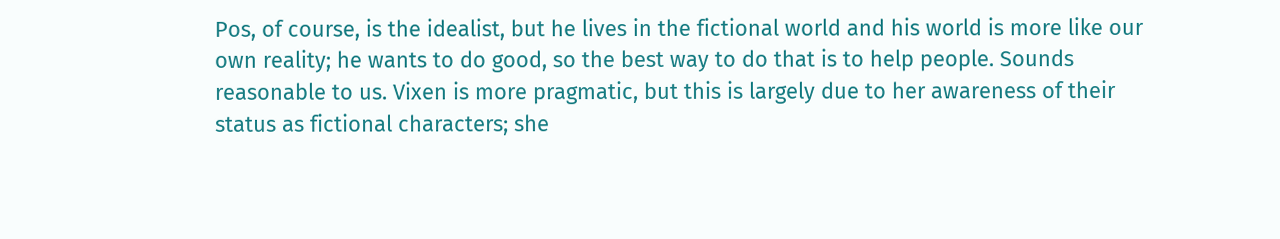Pos, of course, is the idealist, but he lives in the fictional world and his world is more like our own reality; he wants to do good, so the best way to do that is to help people. Sounds reasonable to us. Vixen is more pragmatic, but this is largely due to her awareness of their status as fictional characters; she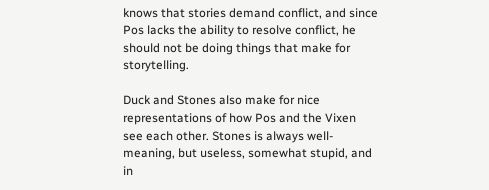knows that stories demand conflict, and since Pos lacks the ability to resolve conflict, he should not be doing things that make for storytelling.

Duck and Stones also make for nice representations of how Pos and the Vixen see each other. Stones is always well-meaning, but useless, somewhat stupid, and in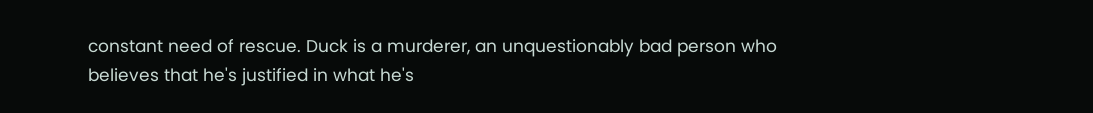constant need of rescue. Duck is a murderer, an unquestionably bad person who believes that he's justified in what he's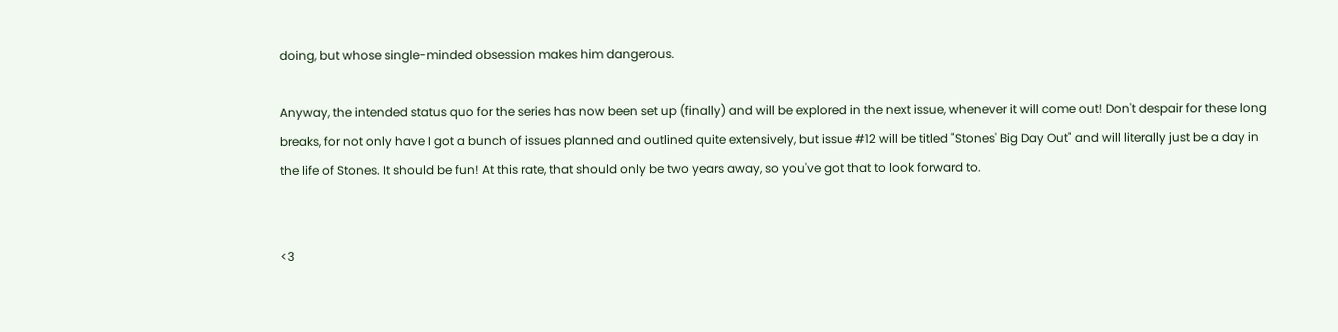doing, but whose single-minded obsession makes him dangerous.

Anyway, the intended status quo for the series has now been set up (finally) and will be explored in the next issue, whenever it will come out! Don't despair for these long breaks, for not only have I got a bunch of issues planned and outlined quite extensively, but issue #12 will be titled "Stones' Big Day Out" and will literally just be a day in the life of Stones. It should be fun! At this rate, that should only be two years away, so you've got that to look forward to.


<3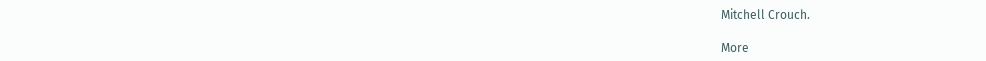Mitchell Crouch.

More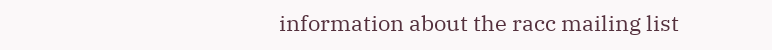information about the racc mailing list